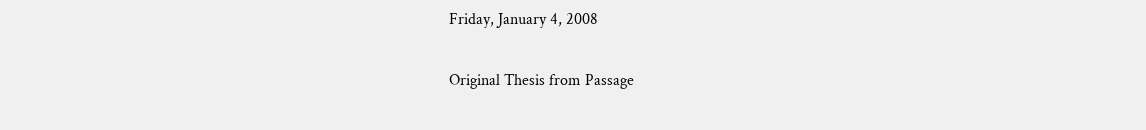Friday, January 4, 2008

Original Thesis from Passage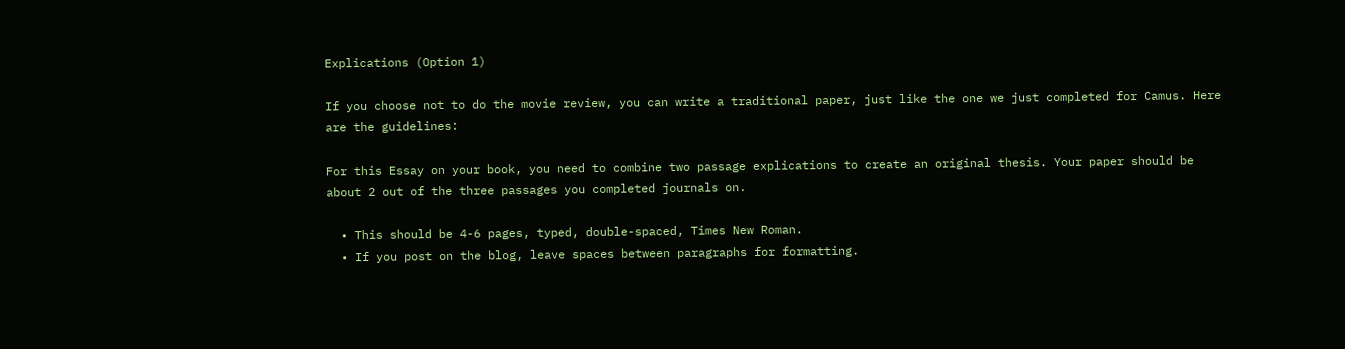Explications (Option 1)

If you choose not to do the movie review, you can write a traditional paper, just like the one we just completed for Camus. Here are the guidelines:

For this Essay on your book, you need to combine two passage explications to create an original thesis. Your paper should be about 2 out of the three passages you completed journals on.

  • This should be 4-6 pages, typed, double-spaced, Times New Roman.
  • If you post on the blog, leave spaces between paragraphs for formatting.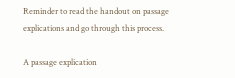Reminder to read the handout on passage explications and go through this process.

A passage explication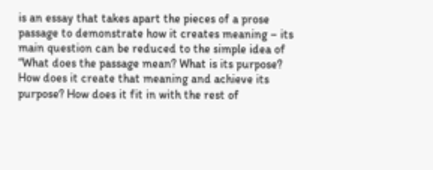is an essay that takes apart the pieces of a prose passage to demonstrate how it creates meaning – its main question can be reduced to the simple idea of “What does the passage mean? What is its purpose? How does it create that meaning and achieve its purpose? How does it fit in with the rest of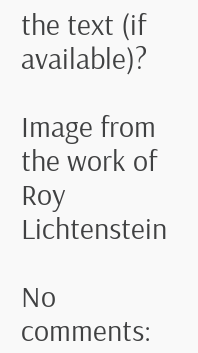the text (if available)?

Image from the work of Roy Lichtenstein

No comments: